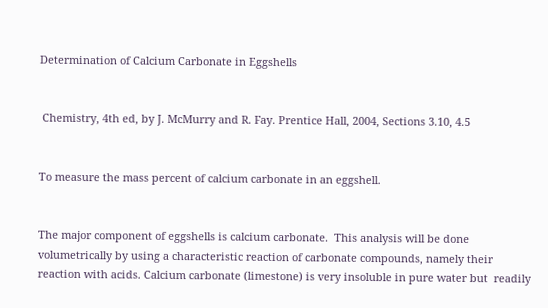Determination of Calcium Carbonate in Eggshells


 Chemistry, 4th ed, by J. McMurry and R. Fay. Prentice Hall, 2004, Sections 3.10, 4.5


To measure the mass percent of calcium carbonate in an eggshell.


The major component of eggshells is calcium carbonate.  This analysis will be done volumetrically by using a characteristic reaction of carbonate compounds, namely their reaction with acids. Calcium carbonate (limestone) is very insoluble in pure water but  readily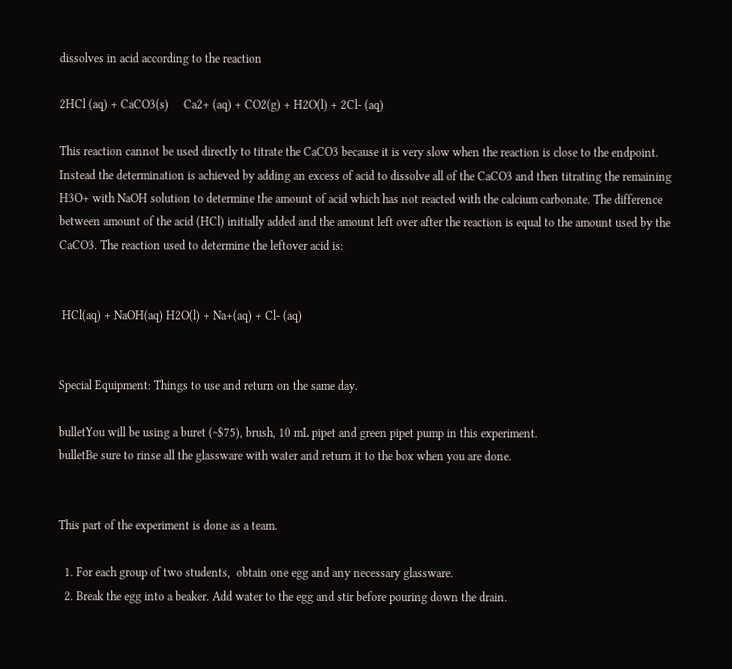dissolves in acid according to the reaction

2HCl (aq) + CaCO3(s)     Ca2+ (aq) + CO2(g) + H2O(l) + 2Cl- (aq)

This reaction cannot be used directly to titrate the CaCO3 because it is very slow when the reaction is close to the endpoint.  Instead the determination is achieved by adding an excess of acid to dissolve all of the CaCO3 and then titrating the remaining H3O+ with NaOH solution to determine the amount of acid which has not reacted with the calcium carbonate. The difference between amount of the acid (HCl) initially added and the amount left over after the reaction is equal to the amount used by the CaCO3. The reaction used to determine the leftover acid is:


 HCl(aq) + NaOH(aq) H2O(l) + Na+(aq) + Cl- (aq)


Special Equipment: Things to use and return on the same day.

bulletYou will be using a buret (~$75), brush, 10 mL pipet and green pipet pump in this experiment.
bulletBe sure to rinse all the glassware with water and return it to the box when you are done.


This part of the experiment is done as a team.

  1. For each group of two students,  obtain one egg and any necessary glassware.
  2. Break the egg into a beaker. Add water to the egg and stir before pouring down the drain.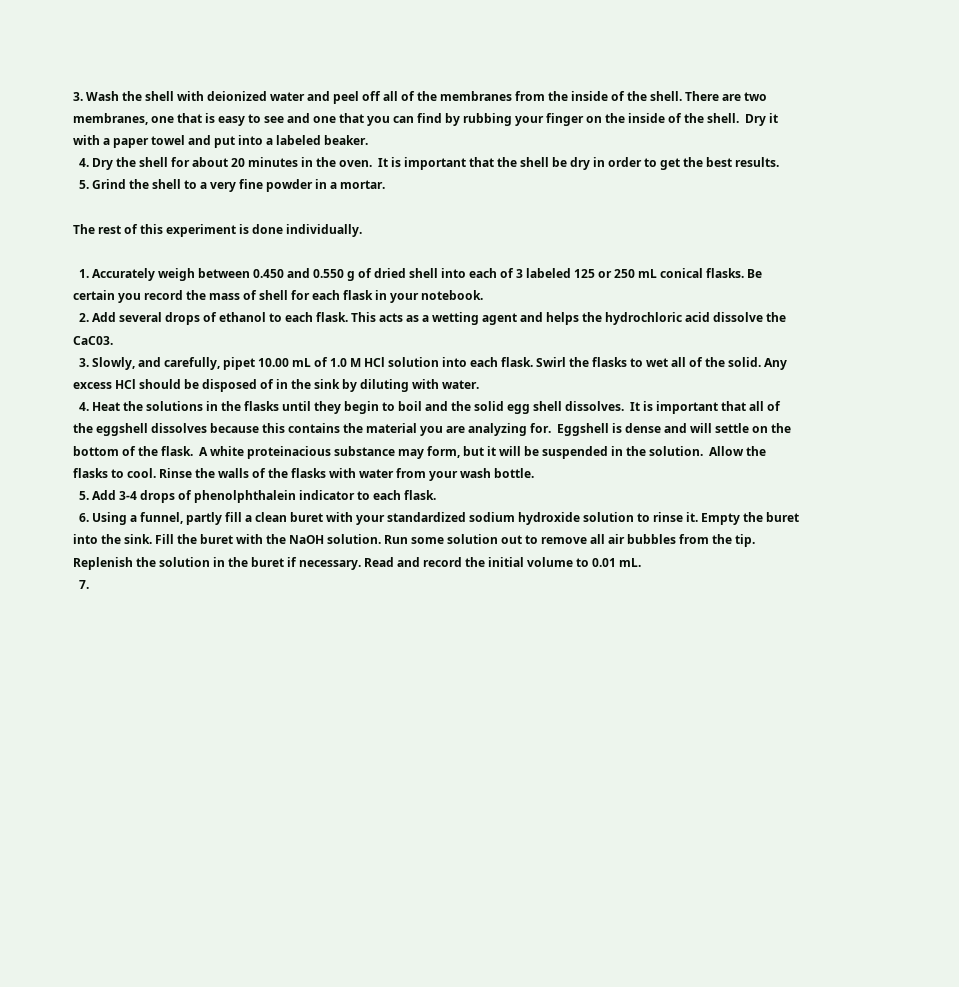3. Wash the shell with deionized water and peel off all of the membranes from the inside of the shell. There are two membranes, one that is easy to see and one that you can find by rubbing your finger on the inside of the shell.  Dry it with a paper towel and put into a labeled beaker.
  4. Dry the shell for about 20 minutes in the oven.  It is important that the shell be dry in order to get the best results.
  5. Grind the shell to a very fine powder in a mortar.

The rest of this experiment is done individually.

  1. Accurately weigh between 0.450 and 0.550 g of dried shell into each of 3 labeled 125 or 250 mL conical flasks. Be certain you record the mass of shell for each flask in your notebook.
  2. Add several drops of ethanol to each flask. This acts as a wetting agent and helps the hydrochloric acid dissolve the CaC03.
  3. Slowly, and carefully, pipet 10.00 mL of 1.0 M HCl solution into each flask. Swirl the flasks to wet all of the solid. Any excess HCl should be disposed of in the sink by diluting with water.
  4. Heat the solutions in the flasks until they begin to boil and the solid egg shell dissolves.  It is important that all of the eggshell dissolves because this contains the material you are analyzing for.  Eggshell is dense and will settle on the bottom of the flask.  A white proteinacious substance may form, but it will be suspended in the solution.  Allow the flasks to cool. Rinse the walls of the flasks with water from your wash bottle.
  5. Add 3-4 drops of phenolphthalein indicator to each flask.
  6. Using a funnel, partly fill a clean buret with your standardized sodium hydroxide solution to rinse it. Empty the buret into the sink. Fill the buret with the NaOH solution. Run some solution out to remove all air bubbles from the tip. Replenish the solution in the buret if necessary. Read and record the initial volume to 0.01 mL.
  7.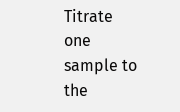Titrate one sample to the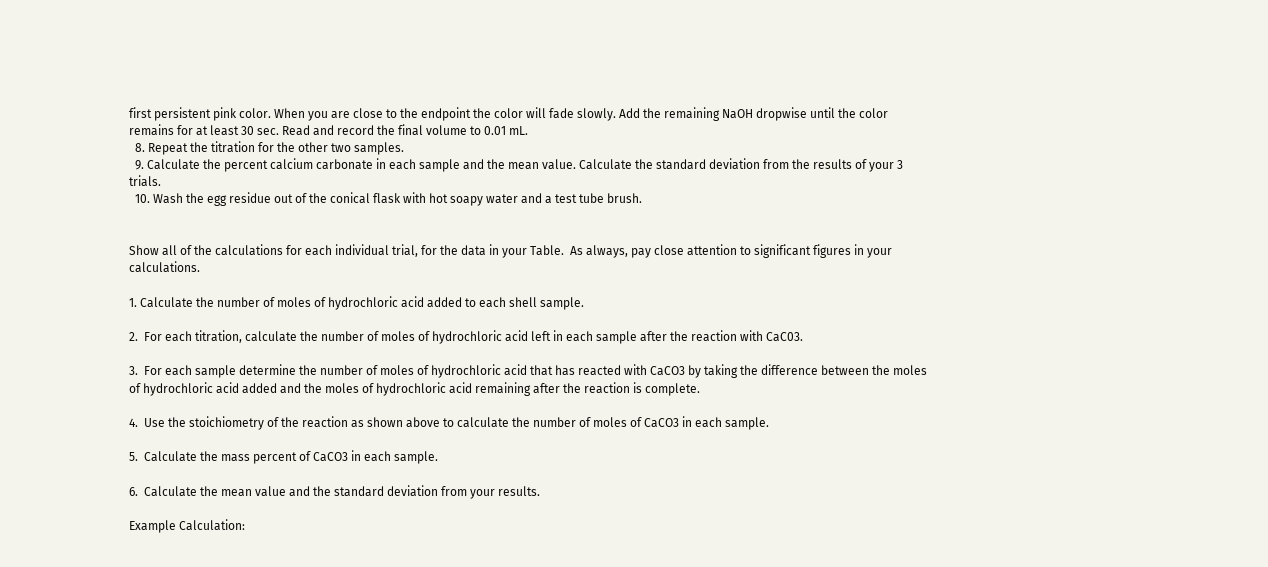first persistent pink color. When you are close to the endpoint the color will fade slowly. Add the remaining NaOH dropwise until the color remains for at least 30 sec. Read and record the final volume to 0.01 mL.
  8. Repeat the titration for the other two samples.
  9. Calculate the percent calcium carbonate in each sample and the mean value. Calculate the standard deviation from the results of your 3 trials.
  10. Wash the egg residue out of the conical flask with hot soapy water and a test tube brush.


Show all of the calculations for each individual trial, for the data in your Table.  As always, pay close attention to significant figures in your calculations.

1. Calculate the number of moles of hydrochloric acid added to each shell sample.

2.  For each titration, calculate the number of moles of hydrochloric acid left in each sample after the reaction with CaC03.

3.  For each sample determine the number of moles of hydrochloric acid that has reacted with CaCO3 by taking the difference between the moles of hydrochloric acid added and the moles of hydrochloric acid remaining after the reaction is complete.

4.  Use the stoichiometry of the reaction as shown above to calculate the number of moles of CaCO3 in each sample.

5.  Calculate the mass percent of CaCO3 in each sample.

6.  Calculate the mean value and the standard deviation from your results.

Example Calculation: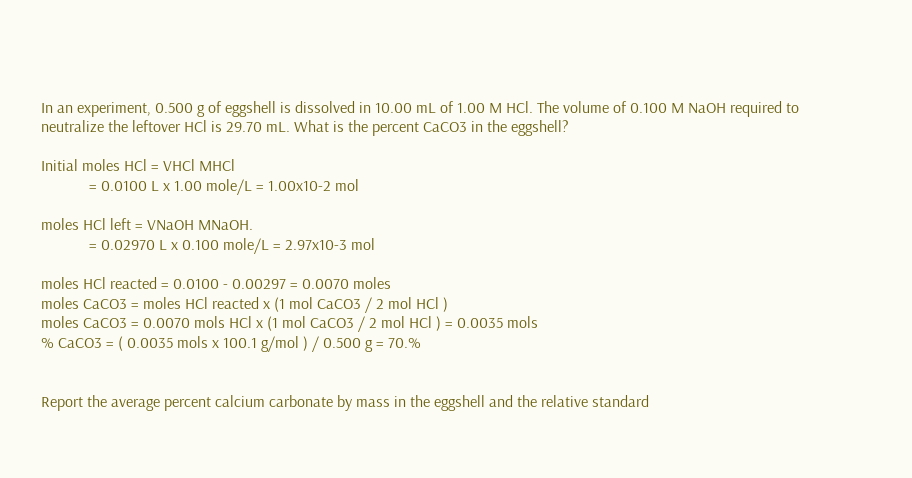In an experiment, 0.500 g of eggshell is dissolved in 10.00 mL of 1.00 M HCl. The volume of 0.100 M NaOH required to neutralize the leftover HCl is 29.70 mL. What is the percent CaCO3 in the eggshell?

Initial moles HCl = VHCl MHCl
            = 0.0100 L x 1.00 mole/L = 1.00x10-2 mol

moles HCl left = VNaOH MNaOH.
            = 0.02970 L x 0.100 mole/L = 2.97x10-3 mol

moles HCl reacted = 0.0100 - 0.00297 = 0.0070 moles
moles CaCO3 = moles HCl reacted x (1 mol CaCO3 / 2 mol HCl )
moles CaCO3 = 0.0070 mols HCl x (1 mol CaCO3 / 2 mol HCl ) = 0.0035 mols
% CaCO3 = ( 0.0035 mols x 100.1 g/mol ) / 0.500 g = 70.%


Report the average percent calcium carbonate by mass in the eggshell and the relative standard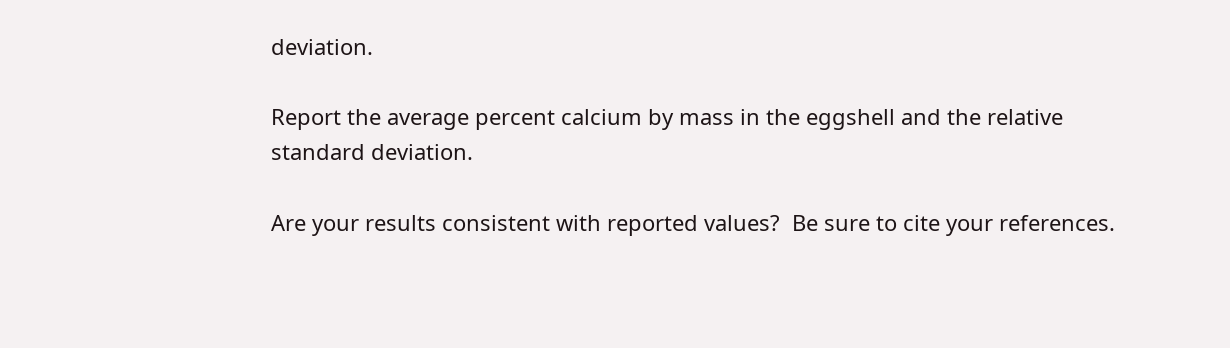deviation.

Report the average percent calcium by mass in the eggshell and the relative standard deviation.

Are your results consistent with reported values?  Be sure to cite your references.